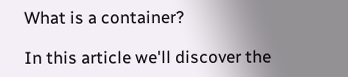What is a container?

In this article we'll discover the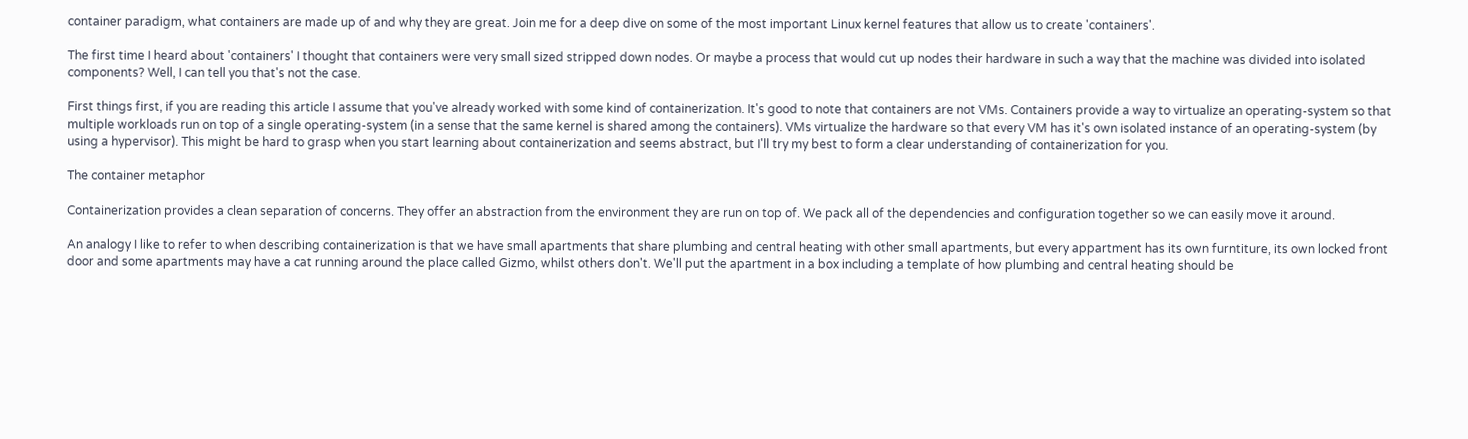container paradigm, what containers are made up of and why they are great. Join me for a deep dive on some of the most important Linux kernel features that allow us to create 'containers'.

The first time I heard about 'containers' I thought that containers were very small sized stripped down nodes. Or maybe a process that would cut up nodes their hardware in such a way that the machine was divided into isolated components? Well, I can tell you that's not the case.

First things first, if you are reading this article I assume that you've already worked with some kind of containerization. It's good to note that containers are not VMs. Containers provide a way to virtualize an operating-system so that multiple workloads run on top of a single operating-system (in a sense that the same kernel is shared among the containers). VMs virtualize the hardware so that every VM has it's own isolated instance of an operating-system (by using a hypervisor). This might be hard to grasp when you start learning about containerization and seems abstract, but I'll try my best to form a clear understanding of containerization for you.

The container metaphor

Containerization provides a clean separation of concerns. They offer an abstraction from the environment they are run on top of. We pack all of the dependencies and configuration together so we can easily move it around.

An analogy I like to refer to when describing containerization is that we have small apartments that share plumbing and central heating with other small apartments, but every appartment has its own furntiture, its own locked front door and some apartments may have a cat running around the place called Gizmo, whilst others don't. We'll put the apartment in a box including a template of how plumbing and central heating should be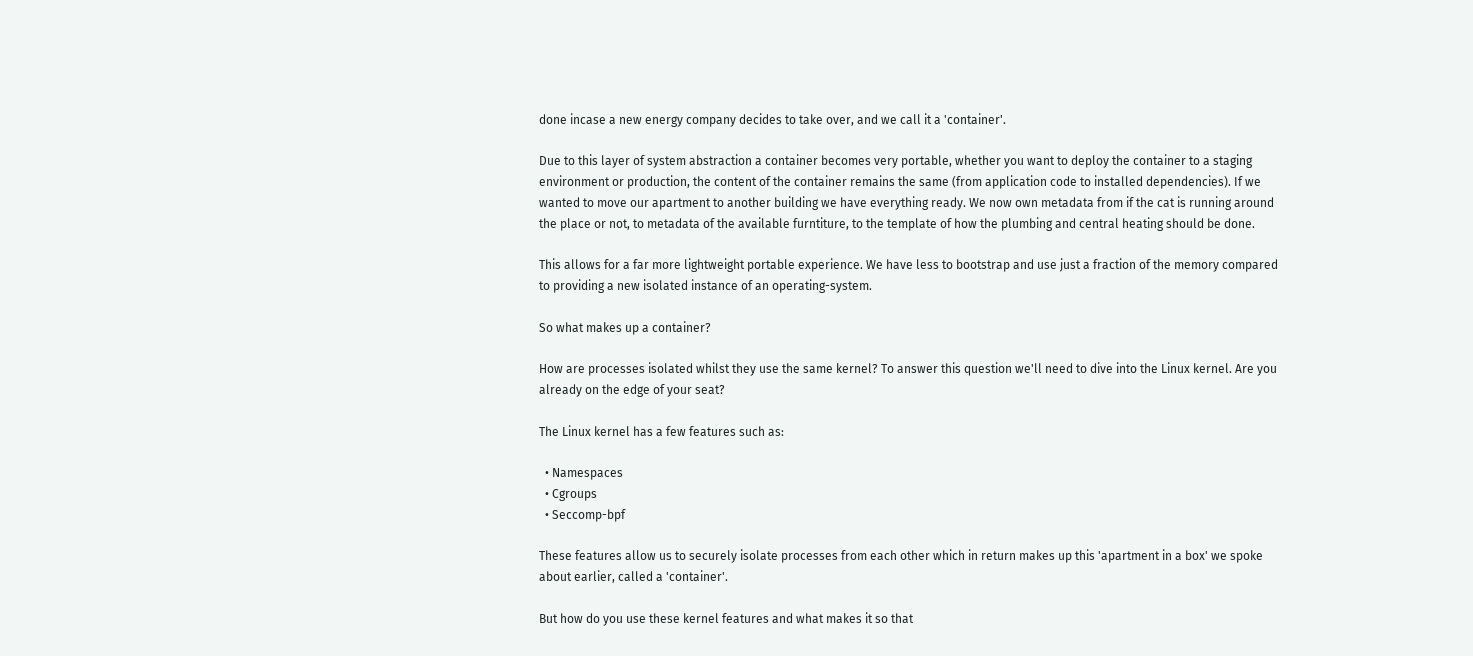done incase a new energy company decides to take over, and we call it a 'container'.

Due to this layer of system abstraction a container becomes very portable, whether you want to deploy the container to a staging environment or production, the content of the container remains the same (from application code to installed dependencies). If we wanted to move our apartment to another building we have everything ready. We now own metadata from if the cat is running around the place or not, to metadata of the available furntiture, to the template of how the plumbing and central heating should be done.

This allows for a far more lightweight portable experience. We have less to bootstrap and use just a fraction of the memory compared to providing a new isolated instance of an operating-system.

So what makes up a container?

How are processes isolated whilst they use the same kernel? To answer this question we'll need to dive into the Linux kernel. Are you already on the edge of your seat?

The Linux kernel has a few features such as:

  • Namespaces
  • Cgroups
  • Seccomp-bpf

These features allow us to securely isolate processes from each other which in return makes up this 'apartment in a box' we spoke about earlier, called a 'container'.

But how do you use these kernel features and what makes it so that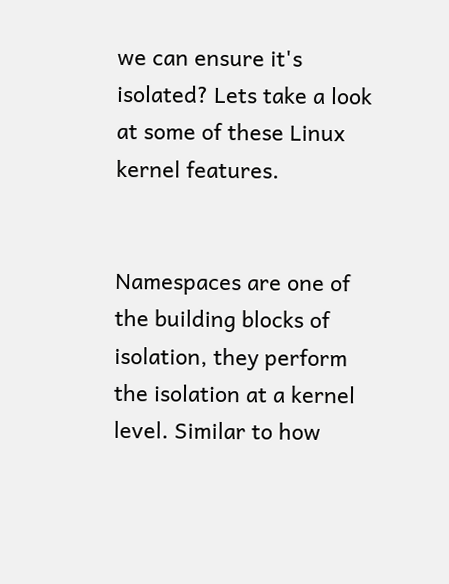we can ensure it's isolated? Lets take a look at some of these Linux kernel features.


Namespaces are one of the building blocks of isolation, they perform the isolation at a kernel level. Similar to how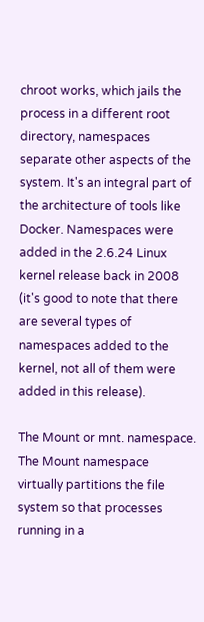chroot works, which jails the process in a different root directory, namespaces separate other aspects of the system. It's an integral part of the architecture of tools like Docker. Namespaces were added in the 2.6.24 Linux kernel release back in 2008 (it's good to note that there are several types of namespaces added to the kernel, not all of them were added in this release).

The Mount or mnt. namespace.
The Mount namespace virtually partitions the file system so that processes running in a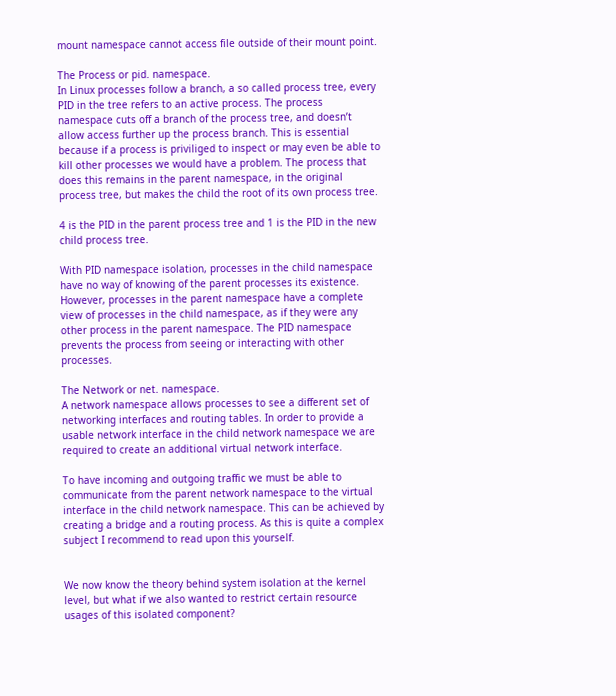mount namespace cannot access file outside of their mount point.

The Process or pid. namespace.
In Linux processes follow a branch, a so called process tree, every PID in the tree refers to an active process. The process namespace cuts off a branch of the process tree, and doesn’t allow access further up the process branch. This is essential because if a process is priviliged to inspect or may even be able to kill other processes we would have a problem. The process that does this remains in the parent namespace, in the original process tree, but makes the child the root of its own process tree.

4 is the PID in the parent process tree and 1 is the PID in the new child process tree.

With PID namespace isolation, processes in the child namespace have no way of knowing of the parent processes its existence. However, processes in the parent namespace have a complete view of processes in the child namespace, as if they were any other process in the parent namespace. The PID namespace prevents the process from seeing or interacting with other processes.

The Network or net. namespace.
A network namespace allows processes to see a different set of networking interfaces and routing tables. In order to provide a usable network interface in the child network namespace we are required to create an additional virtual network interface.

To have incoming and outgoing traffic we must be able to communicate from the parent network namespace to the virtual interface in the child network namespace. This can be achieved by creating a bridge and a routing process. As this is quite a complex subject I recommend to read upon this yourself.


We now know the theory behind system isolation at the kernel level, but what if we also wanted to restrict certain resource usages of this isolated component?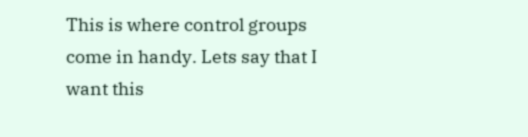This is where control groups come in handy. Lets say that I want this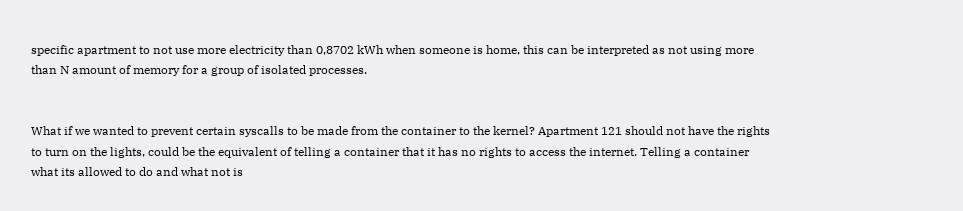specific apartment to not use more electricity than 0,8702 kWh when someone is home, this can be interpreted as not using more than N amount of memory for a group of isolated processes.


What if we wanted to prevent certain syscalls to be made from the container to the kernel? Apartment 121 should not have the rights to turn on the lights, could be the equivalent of telling a container that it has no rights to access the internet. Telling a container what its allowed to do and what not is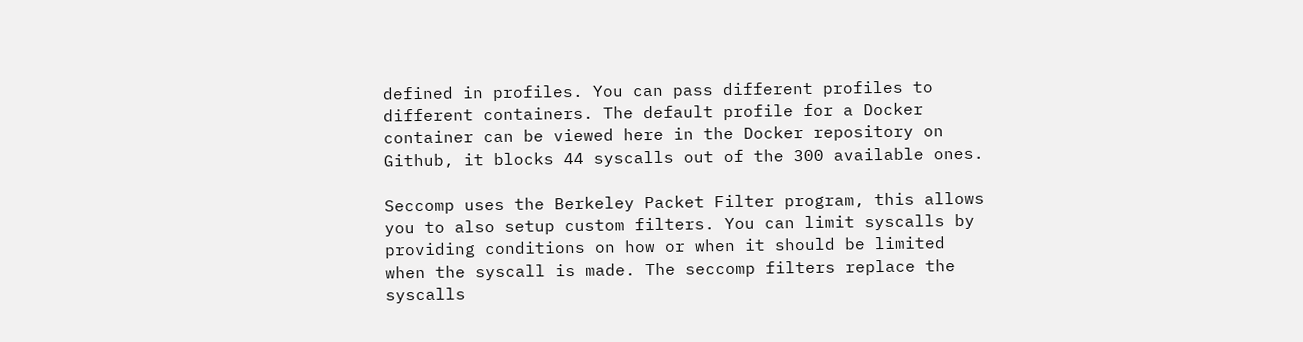defined in profiles. You can pass different profiles to different containers. The default profile for a Docker container can be viewed here in the Docker repository on Github, it blocks 44 syscalls out of the 300 available ones.

Seccomp uses the Berkeley Packet Filter program, this allows you to also setup custom filters. You can limit syscalls by providing conditions on how or when it should be limited when the syscall is made. The seccomp filters replace the syscalls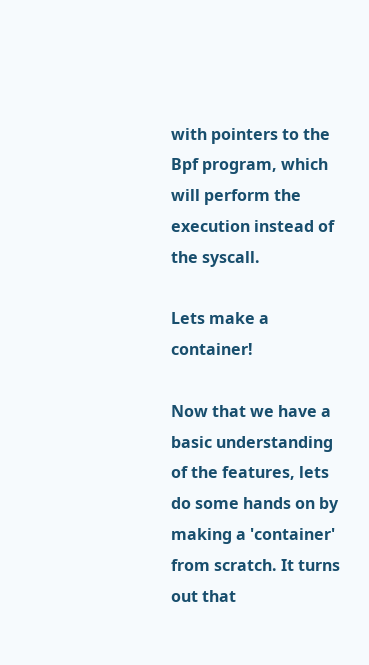with pointers to the Bpf program, which will perform the execution instead of the syscall.

Lets make a container!

Now that we have a basic understanding of the features, lets do some hands on by making a 'container' from scratch. It turns out that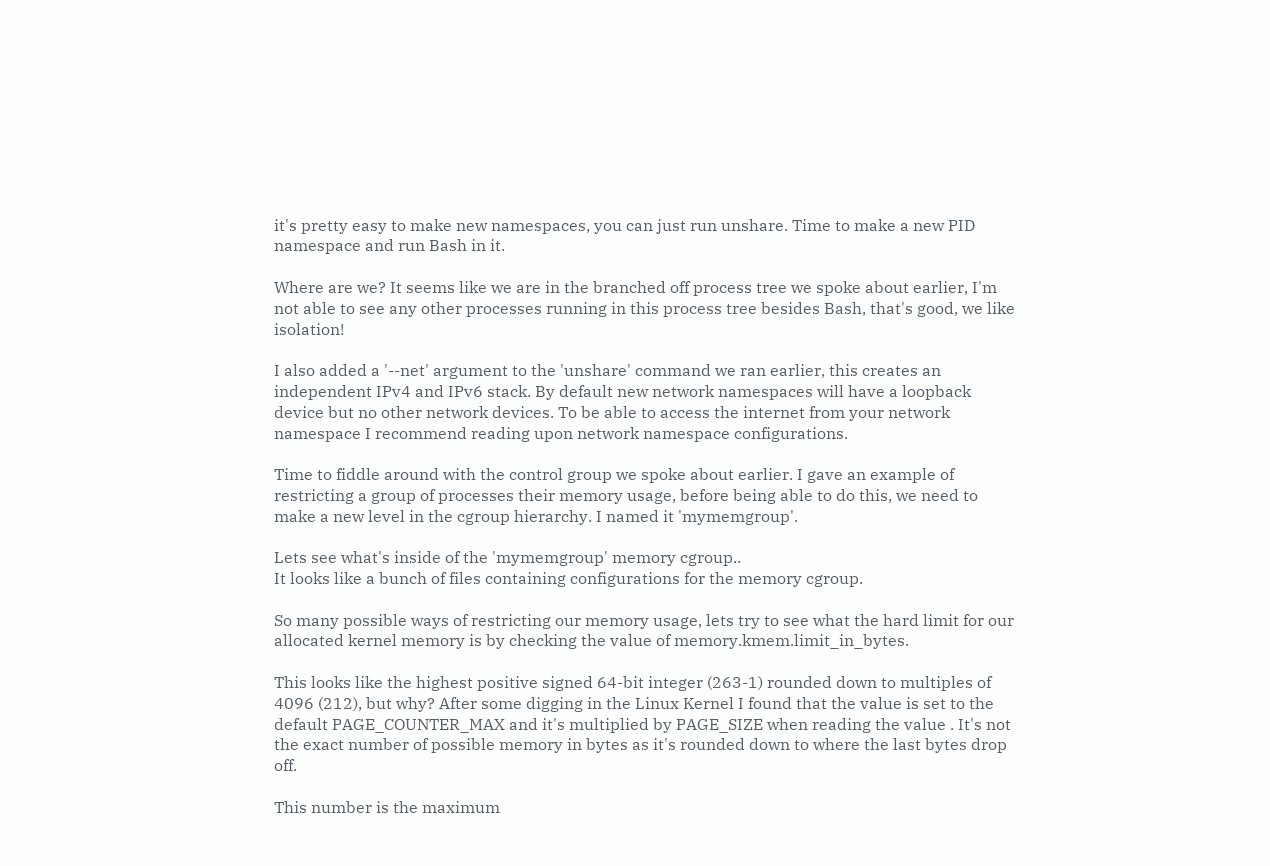it's pretty easy to make new namespaces, you can just run unshare. Time to make a new PID namespace and run Bash in it.

Where are we? It seems like we are in the branched off process tree we spoke about earlier, I'm not able to see any other processes running in this process tree besides Bash, that's good, we like isolation!

I also added a '--net' argument to the 'unshare' command we ran earlier, this creates an independent IPv4 and IPv6 stack. By default new network namespaces will have a loopback device but no other network devices. To be able to access the internet from your network namespace I recommend reading upon network namespace configurations.

Time to fiddle around with the control group we spoke about earlier. I gave an example of restricting a group of processes their memory usage, before being able to do this, we need to make a new level in the cgroup hierarchy. I named it 'mymemgroup'.

Lets see what's inside of the 'mymemgroup' memory cgroup..
It looks like a bunch of files containing configurations for the memory cgroup.

So many possible ways of restricting our memory usage, lets try to see what the hard limit for our allocated kernel memory is by checking the value of memory.kmem.limit_in_bytes.

This looks like the highest positive signed 64-bit integer (263-1) rounded down to multiples of 4096 (212), but why? After some digging in the Linux Kernel I found that the value is set to the default PAGE_COUNTER_MAX and it's multiplied by PAGE_SIZE when reading the value . It's not the exact number of possible memory in bytes as it's rounded down to where the last bytes drop off.

This number is the maximum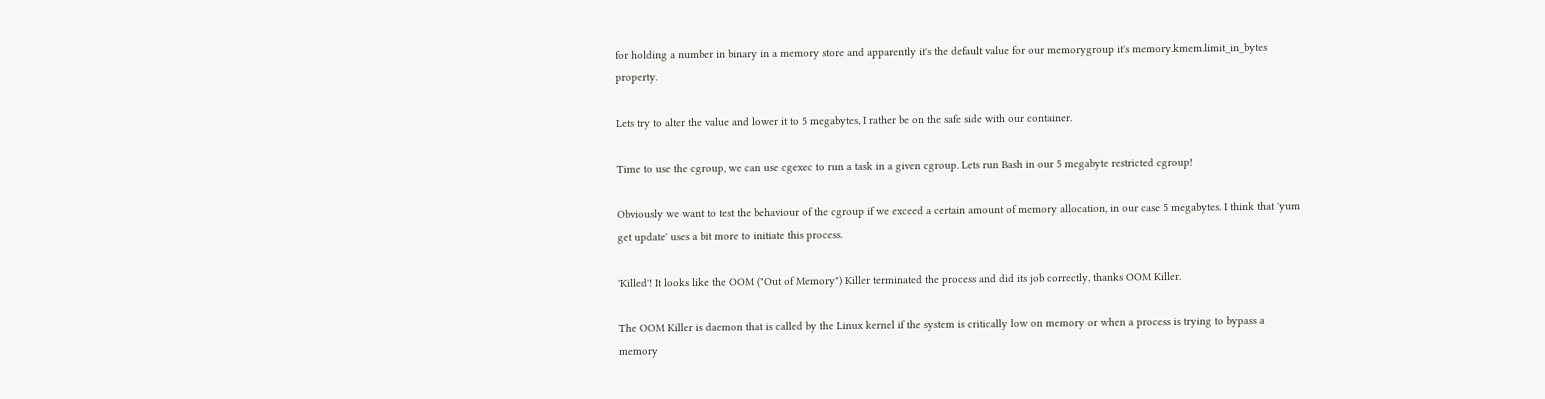for holding a number in binary in a memory store and apparently it's the default value for our memorygroup it's memory.kmem.limit_in_bytes property.

Lets try to alter the value and lower it to 5 megabytes, I rather be on the safe side with our container.

Time to use the cgroup, we can use cgexec to run a task in a given cgroup. Lets run Bash in our 5 megabyte restricted cgroup!

Obviously we want to test the behaviour of the cgroup if we exceed a certain amount of memory allocation, in our case 5 megabytes. I think that 'yum get update' uses a bit more to initiate this process.

'Killed'! It looks like the OOM ("Out of Memory") Killer terminated the process and did its job correctly, thanks OOM Killer.

The OOM Killer is daemon that is called by the Linux kernel if the system is critically low on memory or when a process is trying to bypass a memory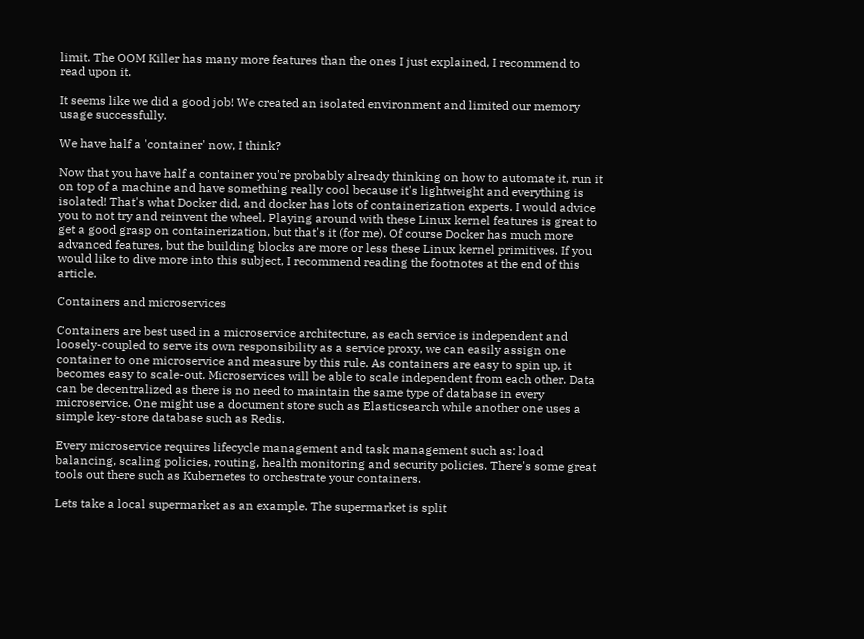limit. The OOM Killer has many more features than the ones I just explained, I recommend to read upon it.

It seems like we did a good job! We created an isolated environment and limited our memory usage successfully.

We have half a 'container' now, I think?

Now that you have half a container you're probably already thinking on how to automate it, run it on top of a machine and have something really cool because it's lightweight and everything is isolated! That's what Docker did, and docker has lots of containerization experts. I would advice you to not try and reinvent the wheel. Playing around with these Linux kernel features is great to get a good grasp on containerization, but that's it (for me). Of course Docker has much more advanced features, but the building blocks are more or less these Linux kernel primitives. If you would like to dive more into this subject, I recommend reading the footnotes at the end of this article.

Containers and microservices

Containers are best used in a microservice architecture, as each service is independent and loosely-coupled to serve its own responsibility as a service proxy, we can easily assign one container to one microservice and measure by this rule. As containers are easy to spin up, it becomes easy to scale-out. Microservices will be able to scale independent from each other. Data can be decentralized as there is no need to maintain the same type of database in every microservice. One might use a document store such as Elasticsearch while another one uses a simple key-store database such as Redis.

Every microservice requires lifecycle management and task management such as: load balancing, scaling policies, routing, health monitoring and security policies. There's some great tools out there such as Kubernetes to orchestrate your containers.

Lets take a local supermarket as an example. The supermarket is split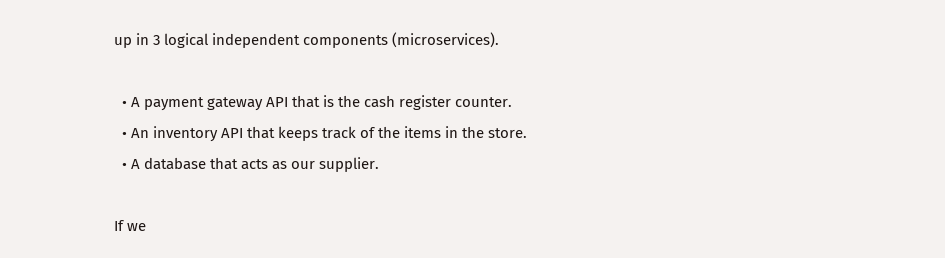up in 3 logical independent components (microservices).

  • A payment gateway API that is the cash register counter.
  • An inventory API that keeps track of the items in the store.
  • A database that acts as our supplier.

If we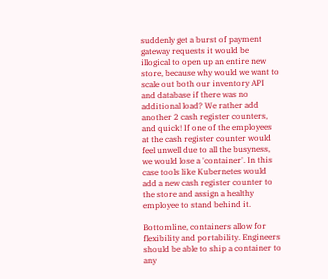suddenly get a burst of payment gateway requests it would be illogical to open up an entire new store, because why would we want to scale out both our inventory API and database if there was no additional load? We rather add another 2 cash register counters, and quick! If one of the employees at the cash register counter would feel unwell due to all the busyness, we would lose a 'container'. In this case tools like Kubernetes would add a new cash register counter to the store and assign a healthy employee to stand behind it.

Bottomline, containers allow for flexibility and portability. Engineers should be able to ship a container to any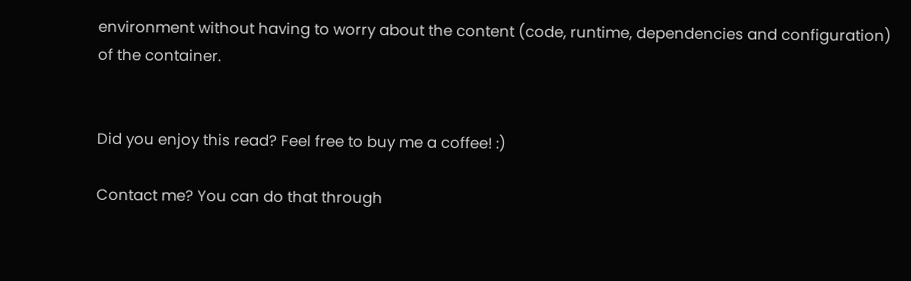environment without having to worry about the content (code, runtime, dependencies and configuration) of the container.


Did you enjoy this read? Feel free to buy me a coffee! :)

Contact me? You can do that through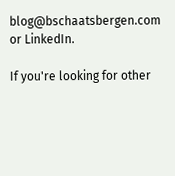blog@bschaatsbergen.com or LinkedIn.

If you're looking for other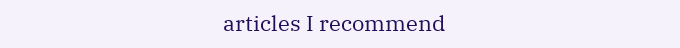articles I recommend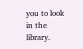you to look in the library.